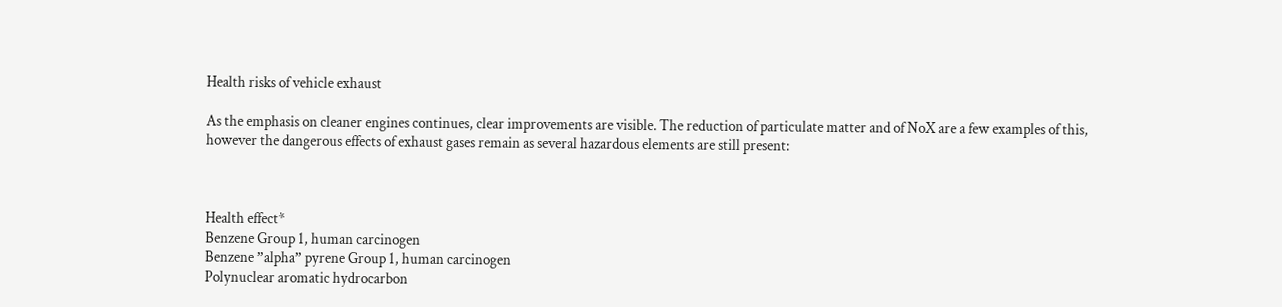Health risks of vehicle exhaust

As the emphasis on cleaner engines continues, clear improvements are visible. The reduction of particulate matter and of NoX are a few examples of this, however the dangerous effects of exhaust gases remain as several hazardous elements are still present:



Health effect*
Benzene Group 1, human carcinogen
Benzene ”alpha” pyrene Group 1, human carcinogen
Polynuclear aromatic hydrocarbon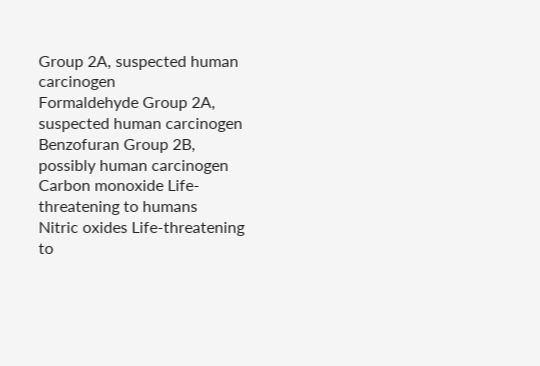Group 2A, suspected human carcinogen
Formaldehyde Group 2A, suspected human carcinogen
Benzofuran Group 2B, possibly human carcinogen
Carbon monoxide Life-threatening to humans
Nitric oxides Life-threatening to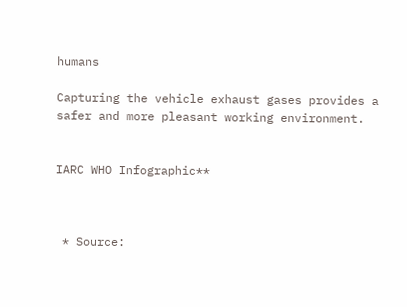humans

Capturing the vehicle exhaust gases provides a safer and more pleasant working environment.


IARC WHO Infographic**



 * Source: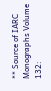** Source of IARC Monographs Volume 132: